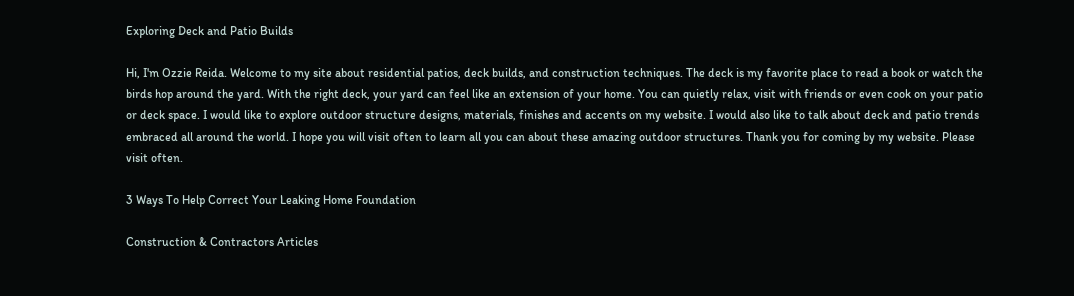Exploring Deck and Patio Builds

Hi, I'm Ozzie Reida. Welcome to my site about residential patios, deck builds, and construction techniques. The deck is my favorite place to read a book or watch the birds hop around the yard. With the right deck, your yard can feel like an extension of your home. You can quietly relax, visit with friends or even cook on your patio or deck space. I would like to explore outdoor structure designs, materials, finishes and accents on my website. I would also like to talk about deck and patio trends embraced all around the world. I hope you will visit often to learn all you can about these amazing outdoor structures. Thank you for coming by my website. Please visit often.

3 Ways To Help Correct Your Leaking Home Foundation

Construction & Contractors Articles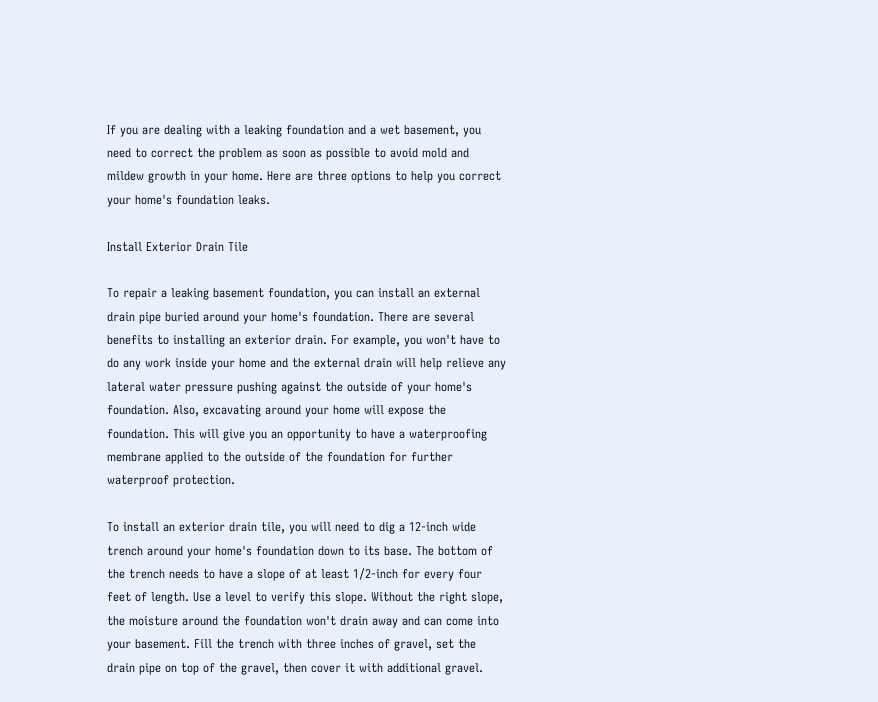If you are dealing with a leaking foundation and a wet basement, you need to correct the problem as soon as possible to avoid mold and mildew growth in your home. Here are three options to help you correct your home's foundation leaks.

Install Exterior Drain Tile

To repair a leaking basement foundation, you can install an external drain pipe buried around your home's foundation. There are several benefits to installing an exterior drain. For example, you won't have to do any work inside your home and the external drain will help relieve any lateral water pressure pushing against the outside of your home's foundation. Also, excavating around your home will expose the foundation. This will give you an opportunity to have a waterproofing membrane applied to the outside of the foundation for further waterproof protection.

To install an exterior drain tile, you will need to dig a 12-inch wide trench around your home's foundation down to its base. The bottom of the trench needs to have a slope of at least 1/2-inch for every four feet of length. Use a level to verify this slope. Without the right slope, the moisture around the foundation won't drain away and can come into your basement. Fill the trench with three inches of gravel, set the drain pipe on top of the gravel, then cover it with additional gravel.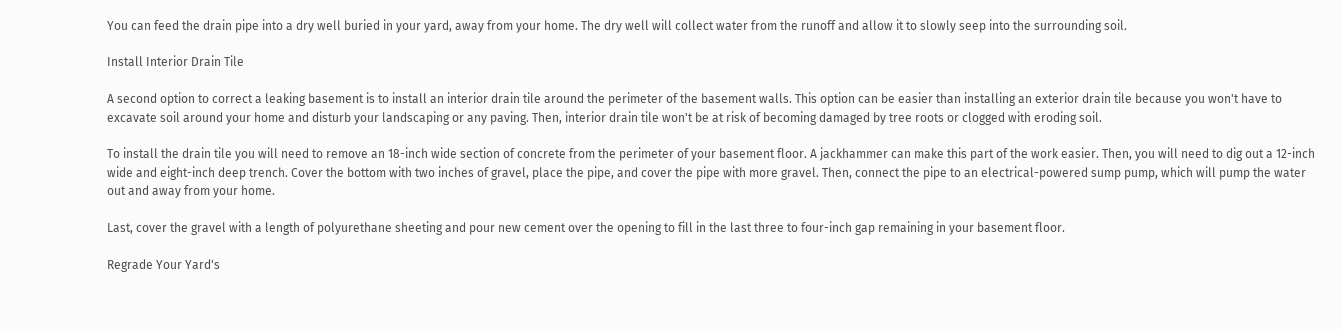You can feed the drain pipe into a dry well buried in your yard, away from your home. The dry well will collect water from the runoff and allow it to slowly seep into the surrounding soil.

Install Interior Drain Tile

A second option to correct a leaking basement is to install an interior drain tile around the perimeter of the basement walls. This option can be easier than installing an exterior drain tile because you won't have to excavate soil around your home and disturb your landscaping or any paving. Then, interior drain tile won't be at risk of becoming damaged by tree roots or clogged with eroding soil.

To install the drain tile you will need to remove an 18-inch wide section of concrete from the perimeter of your basement floor. A jackhammer can make this part of the work easier. Then, you will need to dig out a 12-inch wide and eight-inch deep trench. Cover the bottom with two inches of gravel, place the pipe, and cover the pipe with more gravel. Then, connect the pipe to an electrical-powered sump pump, which will pump the water out and away from your home.

Last, cover the gravel with a length of polyurethane sheeting and pour new cement over the opening to fill in the last three to four-inch gap remaining in your basement floor.

Regrade Your Yard's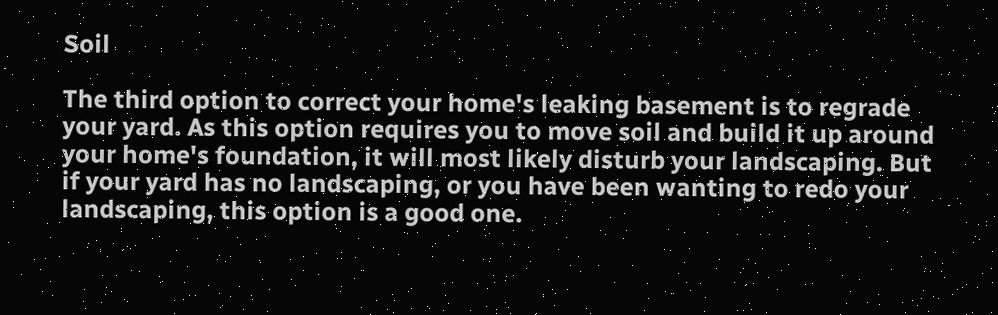Soil

The third option to correct your home's leaking basement is to regrade your yard. As this option requires you to move soil and build it up around your home's foundation, it will most likely disturb your landscaping. But if your yard has no landscaping, or you have been wanting to redo your landscaping, this option is a good one.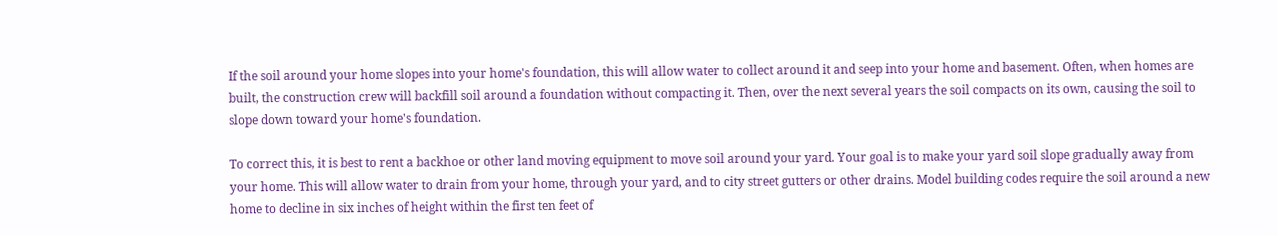If the soil around your home slopes into your home's foundation, this will allow water to collect around it and seep into your home and basement. Often, when homes are built, the construction crew will backfill soil around a foundation without compacting it. Then, over the next several years the soil compacts on its own, causing the soil to slope down toward your home's foundation.

To correct this, it is best to rent a backhoe or other land moving equipment to move soil around your yard. Your goal is to make your yard soil slope gradually away from your home. This will allow water to drain from your home, through your yard, and to city street gutters or other drains. Model building codes require the soil around a new home to decline in six inches of height within the first ten feet of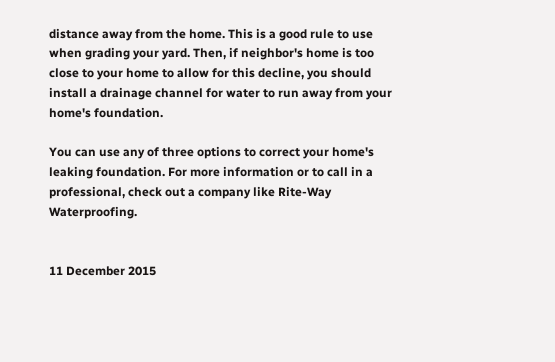distance away from the home. This is a good rule to use when grading your yard. Then, if neighbor's home is too close to your home to allow for this decline, you should install a drainage channel for water to run away from your home's foundation.

You can use any of three options to correct your home's leaking foundation. For more information or to call in a professional, check out a company like Rite-Way Waterproofing.


11 December 2015